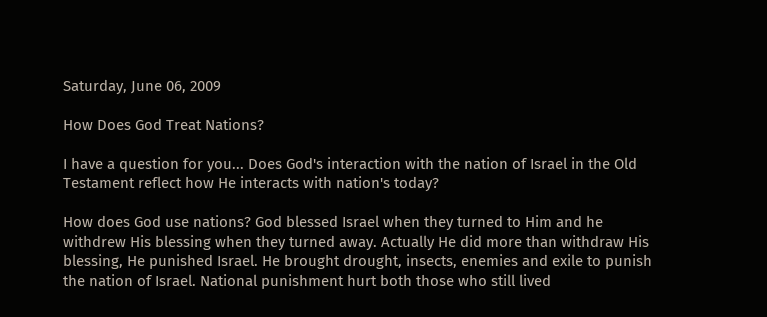Saturday, June 06, 2009

How Does God Treat Nations?

I have a question for you... Does God's interaction with the nation of Israel in the Old Testament reflect how He interacts with nation's today?

How does God use nations? God blessed Israel when they turned to Him and he withdrew His blessing when they turned away. Actually He did more than withdraw His blessing, He punished Israel. He brought drought, insects, enemies and exile to punish the nation of Israel. National punishment hurt both those who still lived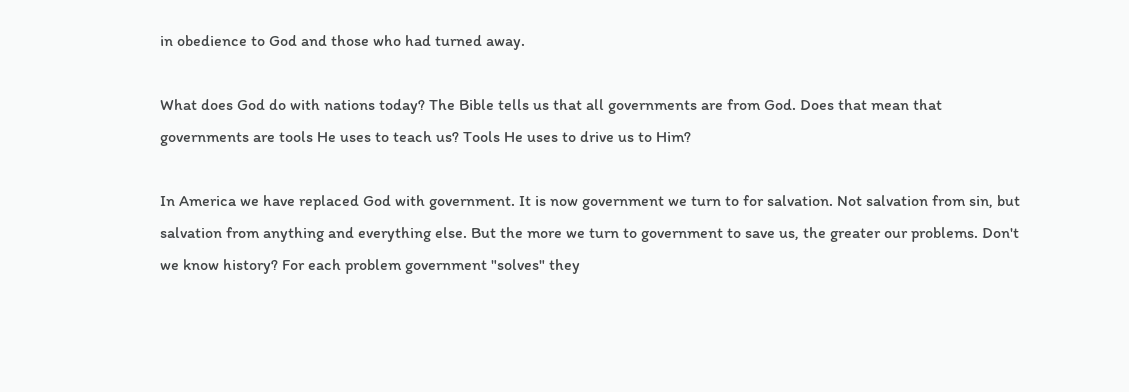in obedience to God and those who had turned away.

What does God do with nations today? The Bible tells us that all governments are from God. Does that mean that governments are tools He uses to teach us? Tools He uses to drive us to Him?

In America we have replaced God with government. It is now government we turn to for salvation. Not salvation from sin, but salvation from anything and everything else. But the more we turn to government to save us, the greater our problems. Don't we know history? For each problem government "solves" they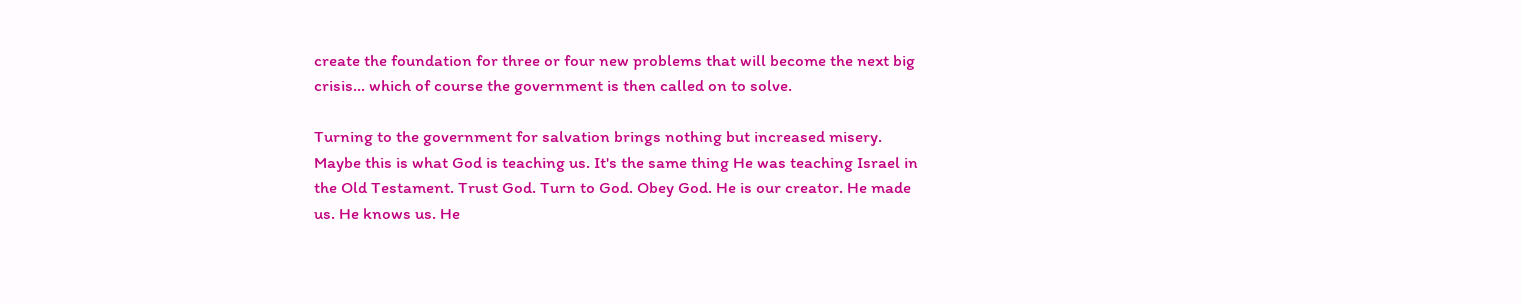create the foundation for three or four new problems that will become the next big crisis... which of course the government is then called on to solve.

Turning to the government for salvation brings nothing but increased misery. Maybe this is what God is teaching us. It's the same thing He was teaching Israel in the Old Testament. Trust God. Turn to God. Obey God. He is our creator. He made us. He knows us. He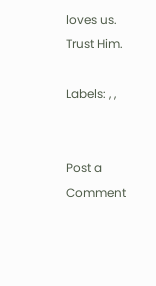loves us. Trust Him.

Labels: , ,


Post a Comment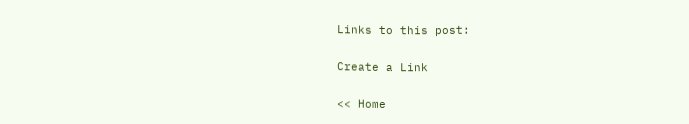Links to this post:

Create a Link

<< Home